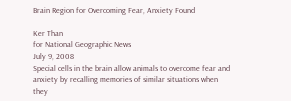Brain Region for Overcoming Fear, Anxiety Found

Ker Than
for National Geographic News
July 9, 2008
Special cells in the brain allow animals to overcome fear and anxiety by recalling memories of similar situations when they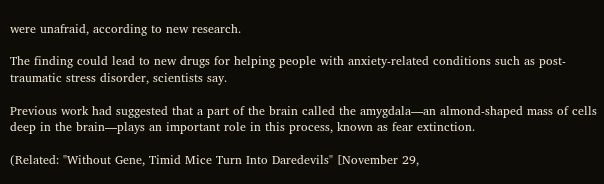were unafraid, according to new research.

The finding could lead to new drugs for helping people with anxiety-related conditions such as post-traumatic stress disorder, scientists say.

Previous work had suggested that a part of the brain called the amygdala—an almond-shaped mass of cells deep in the brain—plays an important role in this process, known as fear extinction.

(Related: "Without Gene, Timid Mice Turn Into Daredevils" [November 29,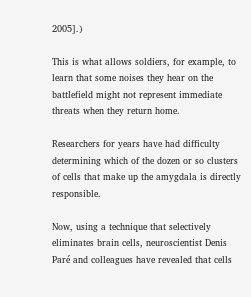2005].)

This is what allows soldiers, for example, to learn that some noises they hear on the battlefield might not represent immediate threats when they return home.

Researchers for years have had difficulty determining which of the dozen or so clusters of cells that make up the amygdala is directly responsible.

Now, using a technique that selectively eliminates brain cells, neuroscientist Denis Paré and colleagues have revealed that cells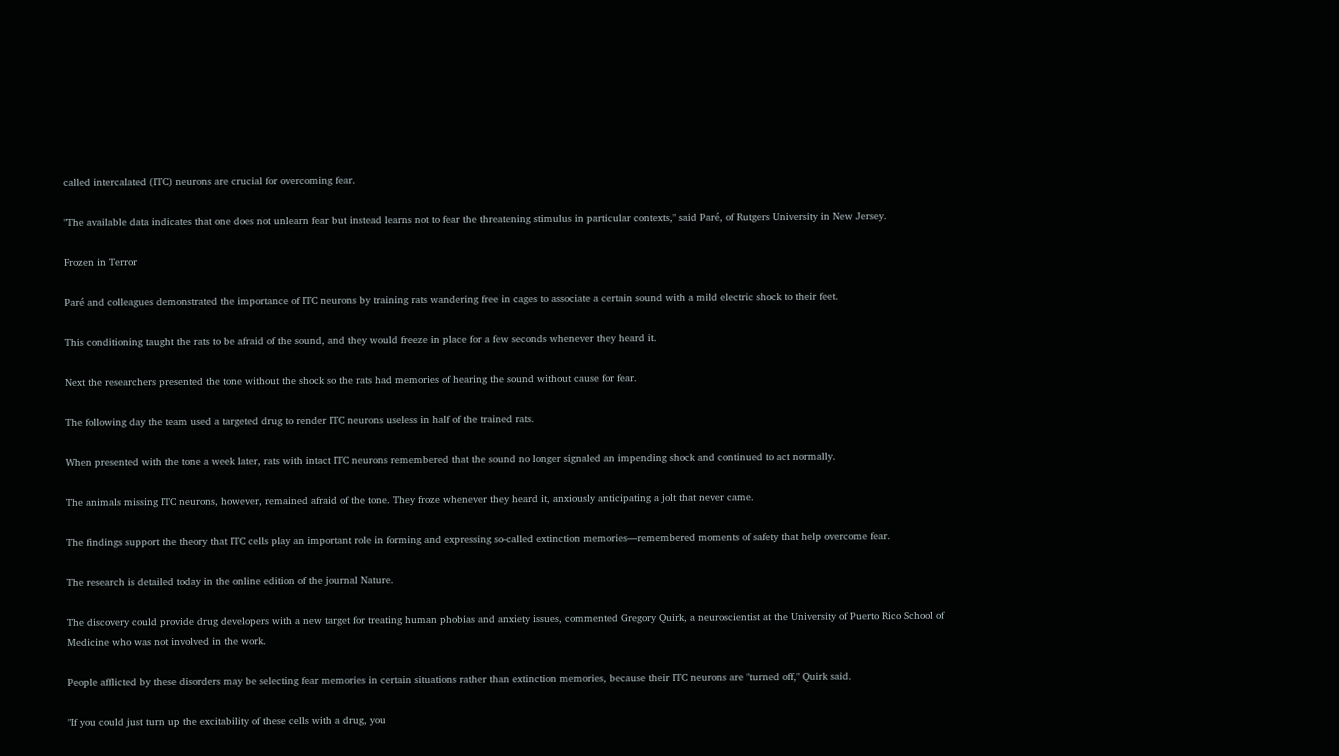called intercalated (ITC) neurons are crucial for overcoming fear.

"The available data indicates that one does not unlearn fear but instead learns not to fear the threatening stimulus in particular contexts," said Paré, of Rutgers University in New Jersey.

Frozen in Terror

Paré and colleagues demonstrated the importance of ITC neurons by training rats wandering free in cages to associate a certain sound with a mild electric shock to their feet.

This conditioning taught the rats to be afraid of the sound, and they would freeze in place for a few seconds whenever they heard it.

Next the researchers presented the tone without the shock so the rats had memories of hearing the sound without cause for fear.

The following day the team used a targeted drug to render ITC neurons useless in half of the trained rats.

When presented with the tone a week later, rats with intact ITC neurons remembered that the sound no longer signaled an impending shock and continued to act normally.

The animals missing ITC neurons, however, remained afraid of the tone. They froze whenever they heard it, anxiously anticipating a jolt that never came.

The findings support the theory that ITC cells play an important role in forming and expressing so-called extinction memories—remembered moments of safety that help overcome fear.

The research is detailed today in the online edition of the journal Nature.

The discovery could provide drug developers with a new target for treating human phobias and anxiety issues, commented Gregory Quirk, a neuroscientist at the University of Puerto Rico School of Medicine who was not involved in the work.

People afflicted by these disorders may be selecting fear memories in certain situations rather than extinction memories, because their ITC neurons are "turned off," Quirk said.

"If you could just turn up the excitability of these cells with a drug, you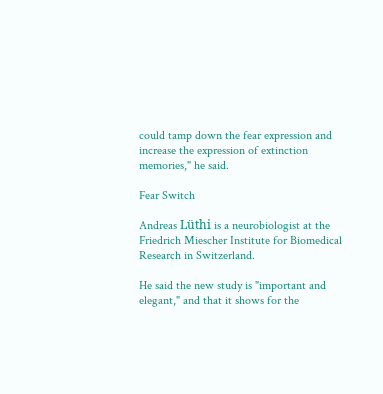could tamp down the fear expression and increase the expression of extinction memories," he said.

Fear Switch

Andreas Lüthi is a neurobiologist at the Friedrich Miescher Institute for Biomedical Research in Switzerland.

He said the new study is "important and elegant," and that it shows for the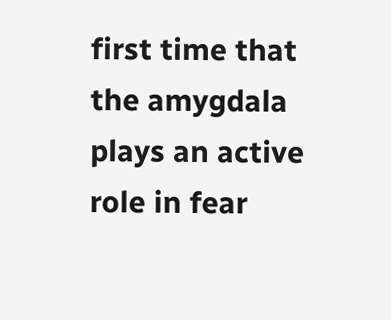first time that the amygdala plays an active role in fear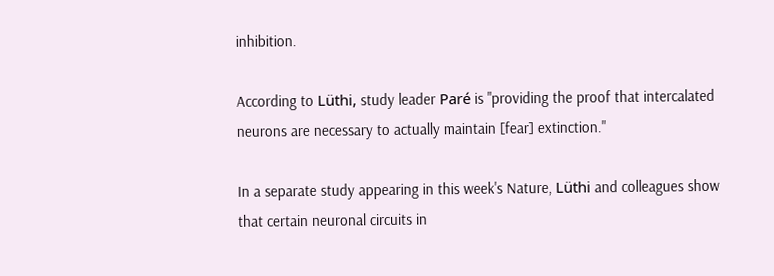inhibition.

According to Lüthi, study leader Paré is "providing the proof that intercalated neurons are necessary to actually maintain [fear] extinction."

In a separate study appearing in this week's Nature, Lüthi and colleagues show that certain neuronal circuits in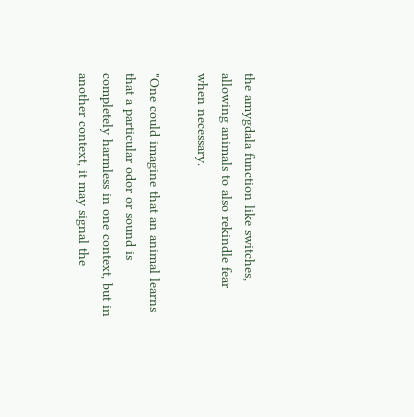the amygdala function like switches, allowing animals to also rekindle fear when necessary.

"One could imagine that an animal learns that a particular odor or sound is completely harmless in one context, but in another context, it may signal the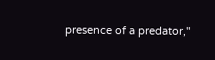presence of a predator,"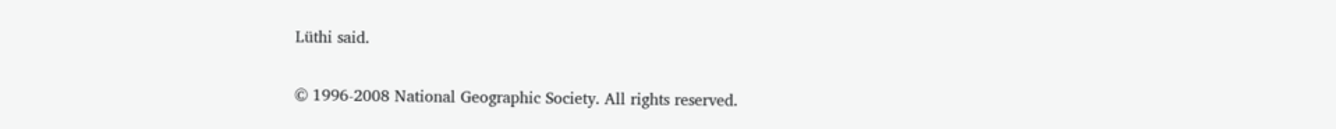Lüthi said.

© 1996-2008 National Geographic Society. All rights reserved.